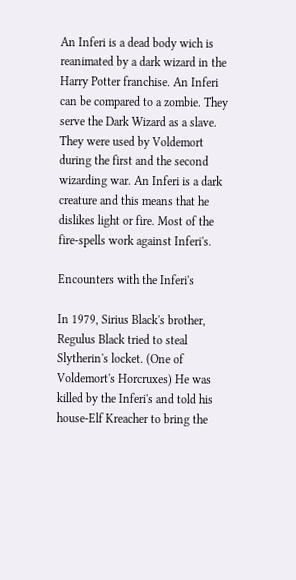An Inferi is a dead body wich is reanimated by a dark wizard in the Harry Potter franchise. An Inferi can be compared to a zombie. They serve the Dark Wizard as a slave. They were used by Voldemort during the first and the second wizarding war. An Inferi is a dark creature and this means that he dislikes light or fire. Most of the fire-spells work against Inferi's.

Encounters with the Inferi's

In 1979, Sirius Black's brother, Regulus Black tried to steal Slytherin's locket. (One of Voldemort's Horcruxes) He was killed by the Inferi's and told his house-Elf Kreacher to bring the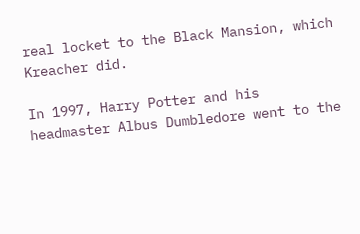real locket to the Black Mansion, which Kreacher did.

In 1997, Harry Potter and his headmaster Albus Dumbledore went to the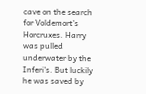cave on the search for Voldemort's Horcruxes. Harry was pulled underwater by the Inferi's. But luckily he was saved by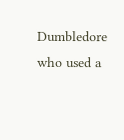Dumbledore who used a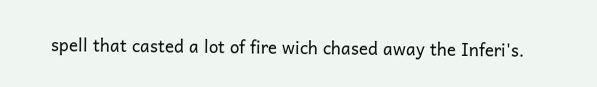spell that casted a lot of fire wich chased away the Inferi's.